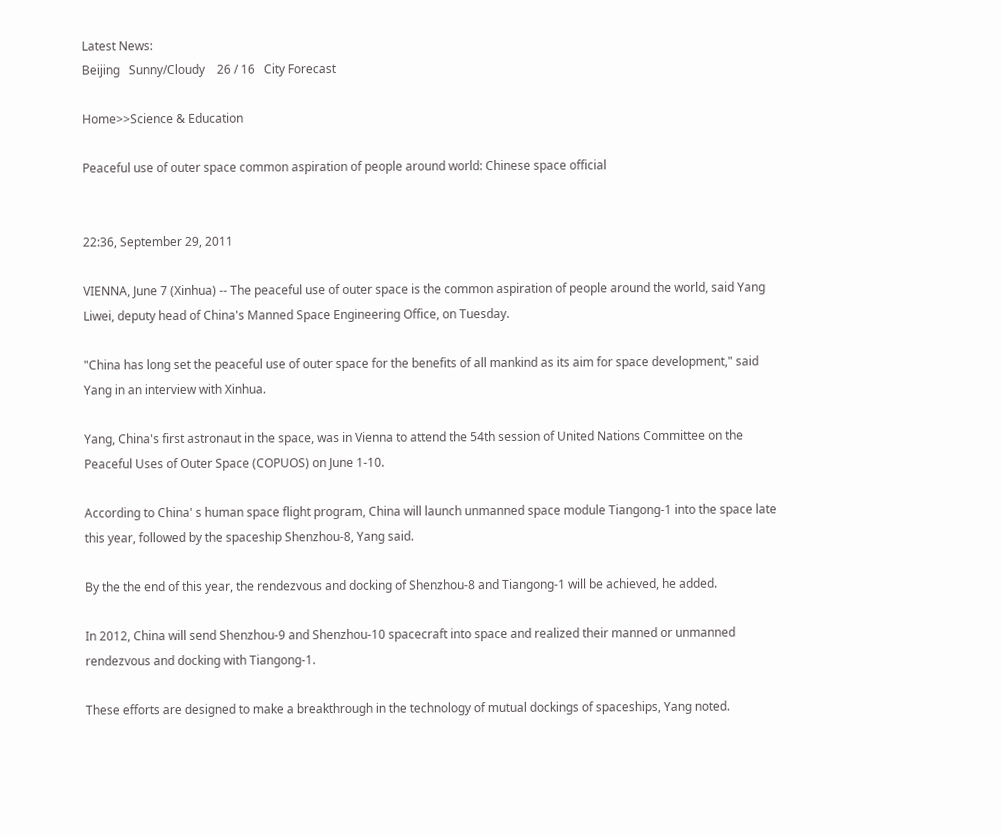Latest News:
Beijing   Sunny/Cloudy    26 / 16   City Forecast

Home>>Science & Education

Peaceful use of outer space common aspiration of people around world: Chinese space official


22:36, September 29, 2011

VIENNA, June 7 (Xinhua) -- The peaceful use of outer space is the common aspiration of people around the world, said Yang Liwei, deputy head of China's Manned Space Engineering Office, on Tuesday.

"China has long set the peaceful use of outer space for the benefits of all mankind as its aim for space development," said Yang in an interview with Xinhua.

Yang, China's first astronaut in the space, was in Vienna to attend the 54th session of United Nations Committee on the Peaceful Uses of Outer Space (COPUOS) on June 1-10.

According to China' s human space flight program, China will launch unmanned space module Tiangong-1 into the space late this year, followed by the spaceship Shenzhou-8, Yang said.

By the the end of this year, the rendezvous and docking of Shenzhou-8 and Tiangong-1 will be achieved, he added.

In 2012, China will send Shenzhou-9 and Shenzhou-10 spacecraft into space and realized their manned or unmanned rendezvous and docking with Tiangong-1.

These efforts are designed to make a breakthrough in the technology of mutual dockings of spaceships, Yang noted.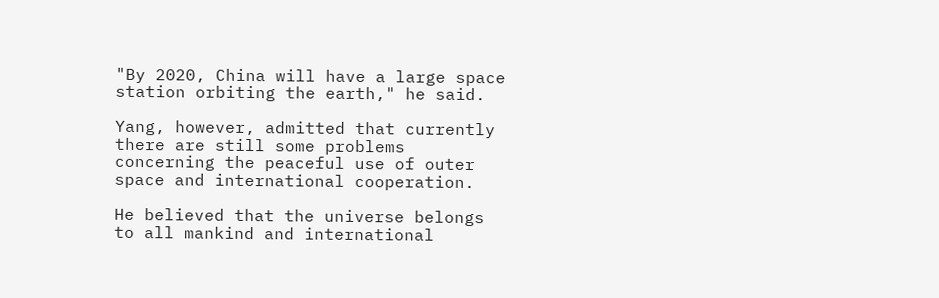"By 2020, China will have a large space station orbiting the earth," he said.

Yang, however, admitted that currently there are still some problems concerning the peaceful use of outer space and international cooperation.

He believed that the universe belongs to all mankind and international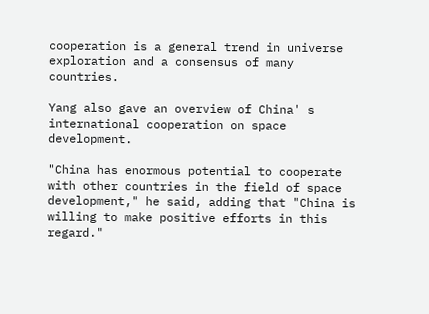cooperation is a general trend in universe exploration and a consensus of many countries.

Yang also gave an overview of China' s international cooperation on space development.

"China has enormous potential to cooperate with other countries in the field of space development," he said, adding that "China is willing to make positive efforts in this regard."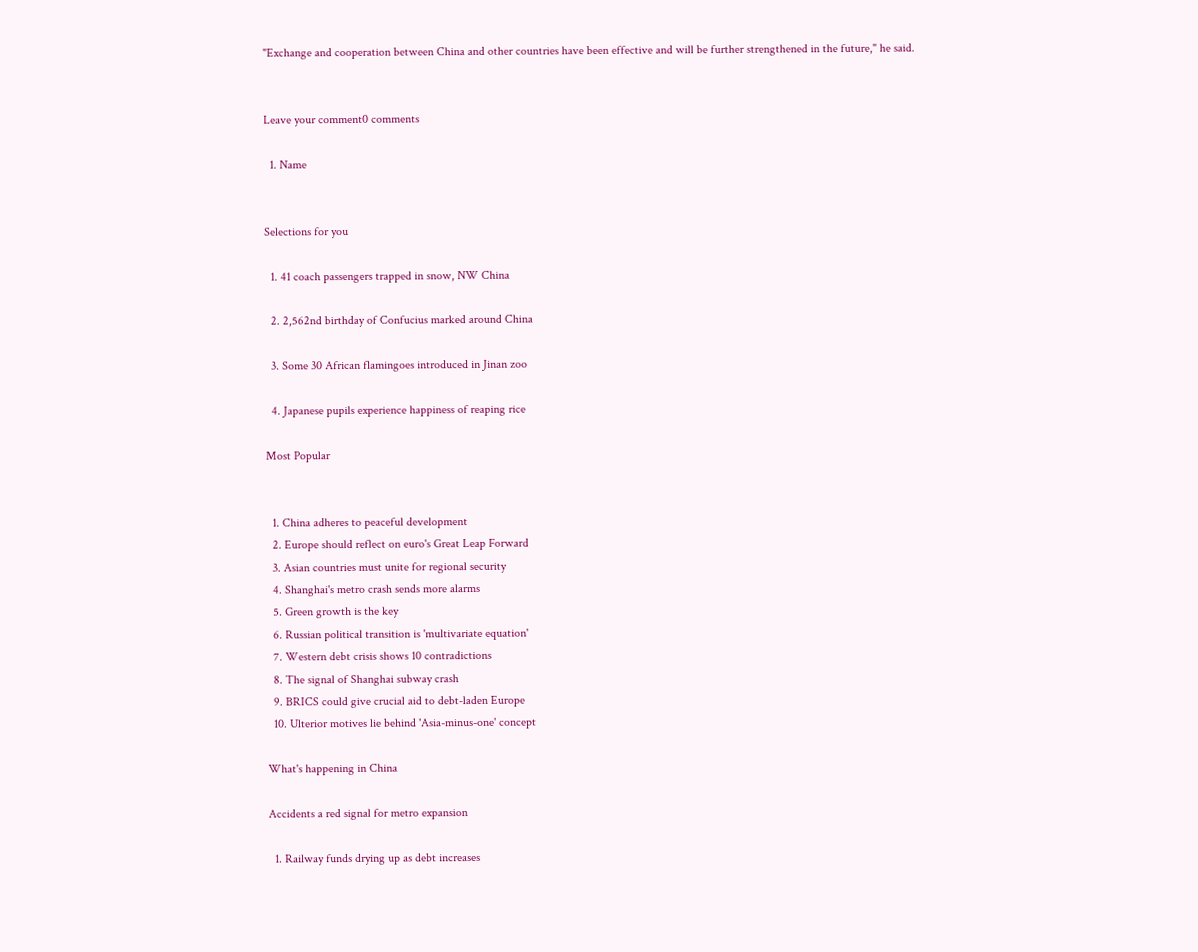"Exchange and cooperation between China and other countries have been effective and will be further strengthened in the future," he said.


Leave your comment0 comments

  1. Name


Selections for you

  1. 41 coach passengers trapped in snow, NW China

  2. 2,562nd birthday of Confucius marked around China

  3. Some 30 African flamingoes introduced in Jinan zoo

  4. Japanese pupils experience happiness of reaping rice

Most Popular


  1. China adheres to peaceful development
  2. Europe should reflect on euro's Great Leap Forward
  3. Asian countries must unite for regional security
  4. Shanghai's metro crash sends more alarms
  5. Green growth is the key
  6. Russian political transition is 'multivariate equation'
  7. Western debt crisis shows 10 contradictions
  8. The signal of Shanghai subway crash
  9. BRICS could give crucial aid to debt-laden Europe
  10. Ulterior motives lie behind 'Asia-minus-one' concept

What's happening in China

Accidents a red signal for metro expansion

  1. Railway funds drying up as debt increases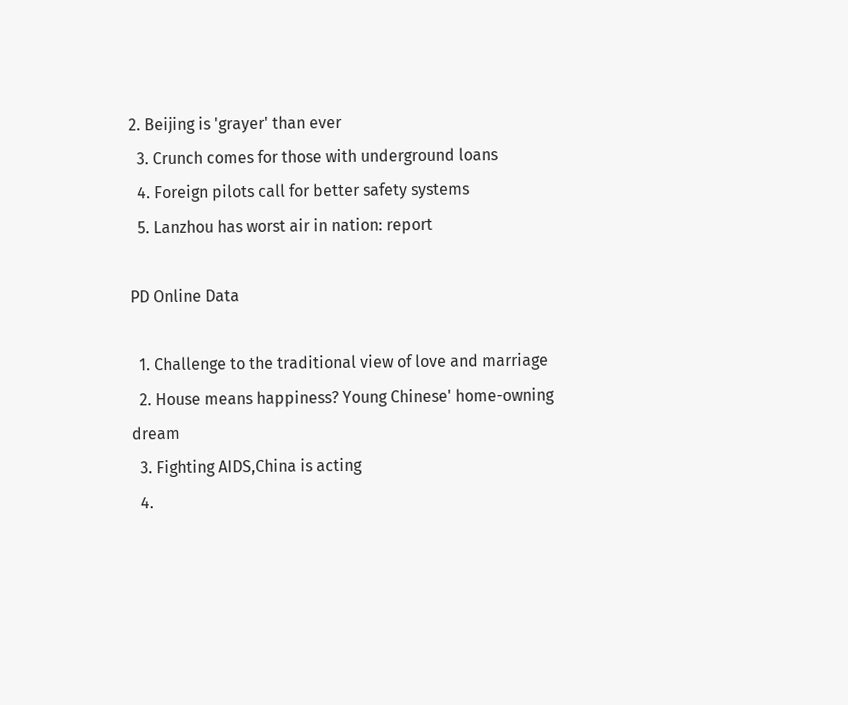2. Beijing is 'grayer' than ever
  3. Crunch comes for those with underground loans
  4. Foreign pilots call for better safety systems
  5. Lanzhou has worst air in nation: report

PD Online Data

  1. Challenge to the traditional view of love and marriage
  2. House means happiness? Young Chinese' home-owning dream
  3. Fighting AIDS,China is acting
  4.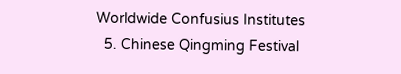Worldwide Confusius Institutes
  5. Chinese Qingming Festival